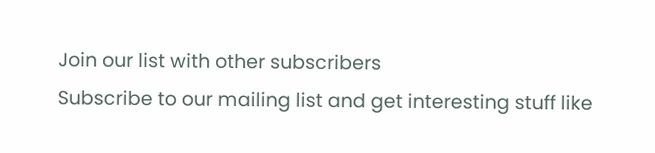Join our list with other subscribers
Subscribe to our mailing list and get interesting stuff like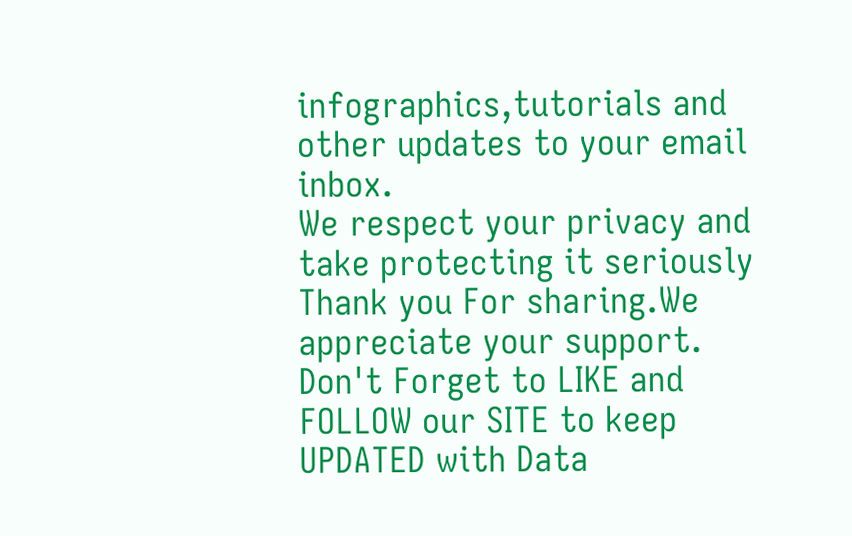infographics,tutorials and other updates to your email inbox.
We respect your privacy and take protecting it seriously
Thank you For sharing.We appreciate your support. Don't Forget to LIKE and FOLLOW our SITE to keep UPDATED with Data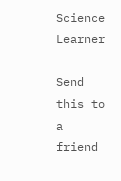Science Learner

Send this to a friend